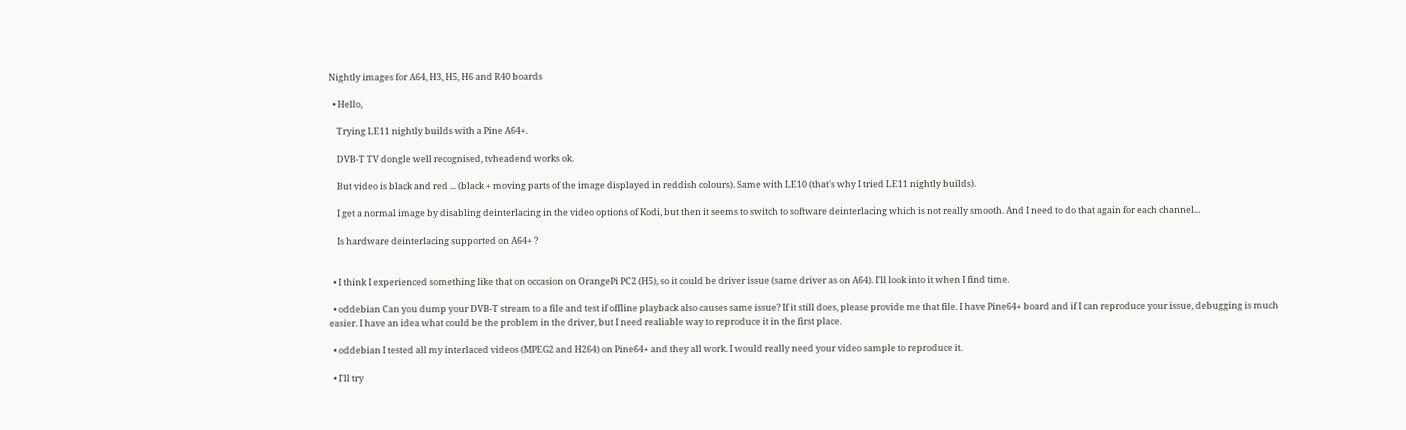Nightly images for A64, H3, H5, H6 and R40 boards

  • Hello,

    Trying LE11 nightly builds with a Pine A64+.

    DVB-T TV dongle well recognised, tvheadend works ok.

    But video is black and red ... (black + moving parts of the image displayed in reddish colours). Same with LE10 (that's why I tried LE11 nightly builds).

    I get a normal image by disabling deinterlacing in the video options of Kodi, but then it seems to switch to software deinterlacing which is not really smooth. And I need to do that again for each channel...

    Is hardware deinterlacing supported on A64+ ?


  • I think I experienced something like that on occasion on OrangePi PC2 (H5), so it could be driver issue (same driver as on A64). I'll look into it when I find time.

  • oddebian Can you dump your DVB-T stream to a file and test if offline playback also causes same issue? If it still does, please provide me that file. I have Pine64+ board and if I can reproduce your issue, debugging is much easier. I have an idea what could be the problem in the driver, but I need realiable way to reproduce it in the first place.

  • oddebian I tested all my interlaced videos (MPEG2 and H264) on Pine64+ and they all work. I would really need your video sample to reproduce it.

  • I'll try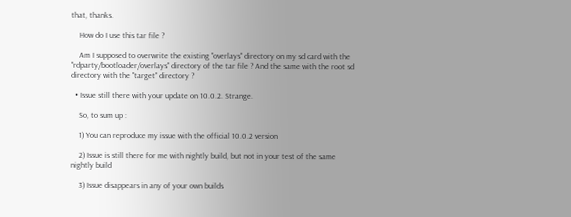that, thanks.

    How do I use this tar file ?

    Am I supposed to overwrite the existing "overlays" directory on my sd card with the "rdparty/bootloader/overlays" directory of the tar file ? And the same with the root sd directory with the "target" directory ?

  • Issue still there with your update on 10.0.2. Strange.

    So, to sum up :

    1) You can reproduce my issue with the official 10.0.2 version

    2) Issue is still there for me with nightly build, but not in your test of the same nightly build

    3) Issue disappears in any of your own builds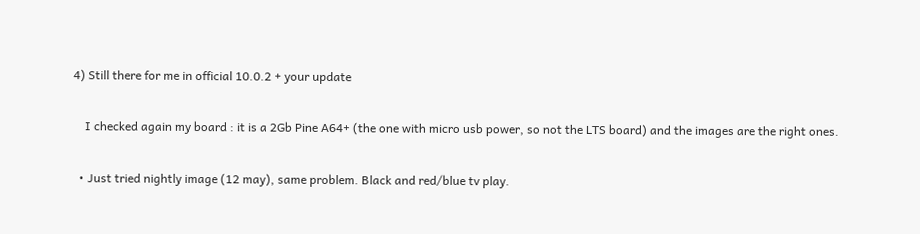4) Still there for me in official 10.0.2 + your update

    I checked again my board : it is a 2Gb Pine A64+ (the one with micro usb power, so not the LTS board) and the images are the right ones.

  • Just tried nightly image (12 may), same problem. Black and red/blue tv play.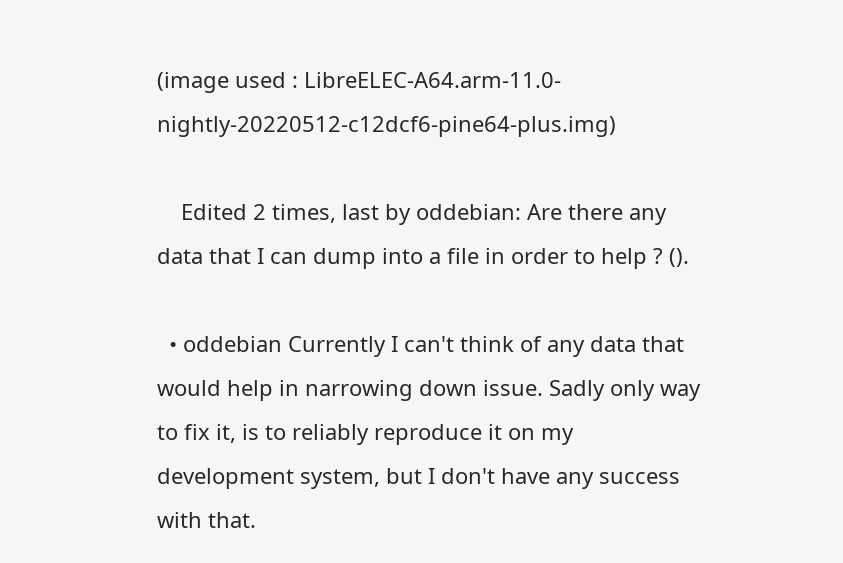(image used : LibreELEC-A64.arm-11.0-nightly-20220512-c12dcf6-pine64-plus.img)

    Edited 2 times, last by oddebian: Are there any data that I can dump into a file in order to help ? ().

  • oddebian Currently I can't think of any data that would help in narrowing down issue. Sadly only way to fix it, is to reliably reproduce it on my development system, but I don't have any success with that.